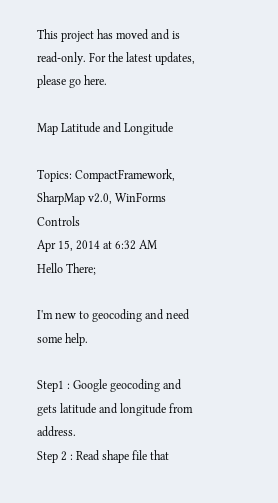This project has moved and is read-only. For the latest updates, please go here.

Map Latitude and Longitude

Topics: CompactFramework, SharpMap v2.0, WinForms Controls
Apr 15, 2014 at 6:32 AM
Hello There;

I'm new to geocoding and need some help.

Step1 : Google geocoding and gets latitude and longitude from address.
Step 2 : Read shape file that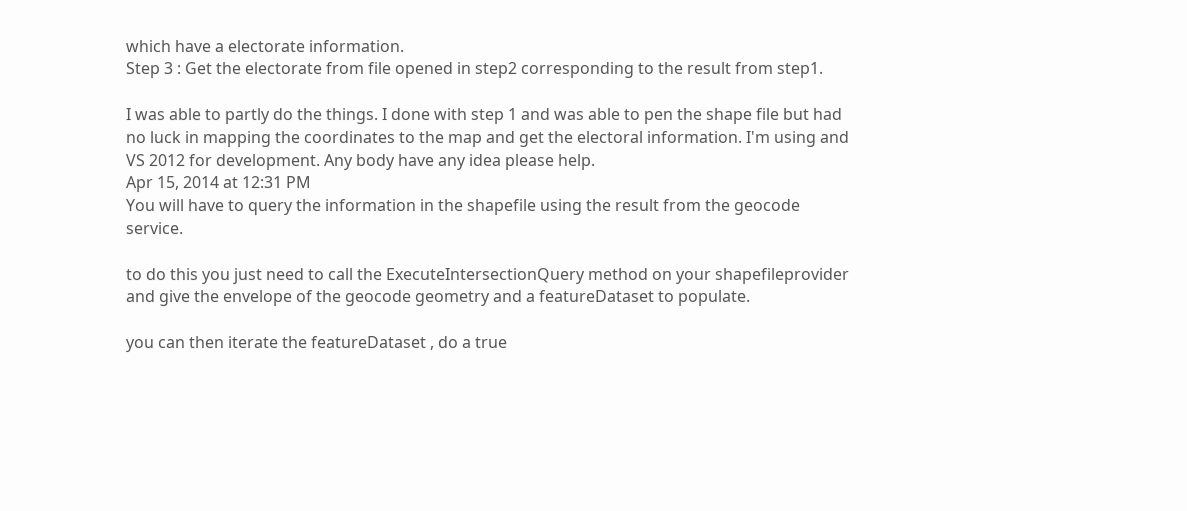which have a electorate information.
Step 3 : Get the electorate from file opened in step2 corresponding to the result from step1.

I was able to partly do the things. I done with step 1 and was able to pen the shape file but had no luck in mapping the coordinates to the map and get the electoral information. I'm using and VS 2012 for development. Any body have any idea please help.
Apr 15, 2014 at 12:31 PM
You will have to query the information in the shapefile using the result from the geocode service.

to do this you just need to call the ExecuteIntersectionQuery method on your shapefileprovider and give the envelope of the geocode geometry and a featureDataset to populate.

you can then iterate the featureDataset , do a true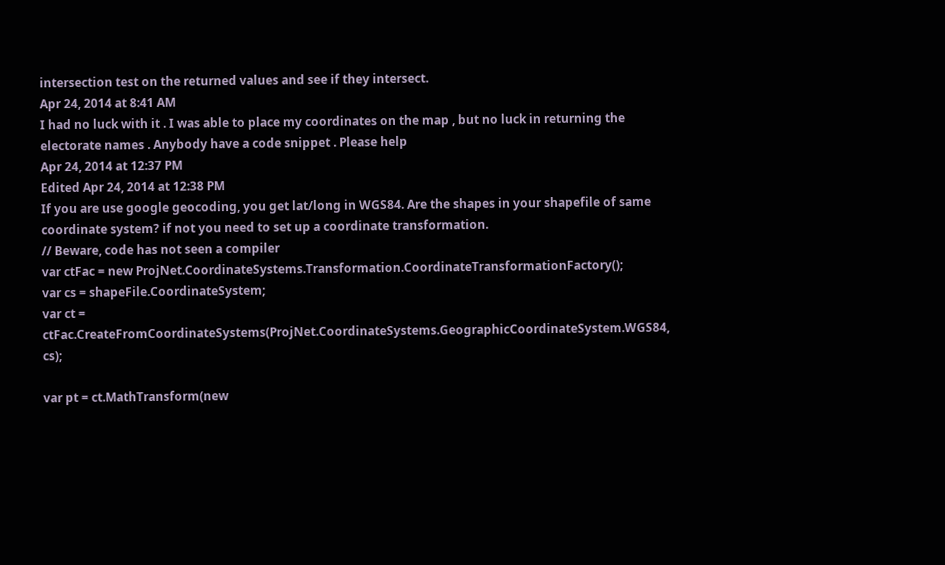intersection test on the returned values and see if they intersect.
Apr 24, 2014 at 8:41 AM
I had no luck with it . I was able to place my coordinates on the map , but no luck in returning the electorate names . Anybody have a code snippet . Please help
Apr 24, 2014 at 12:37 PM
Edited Apr 24, 2014 at 12:38 PM
If you are use google geocoding, you get lat/long in WGS84. Are the shapes in your shapefile of same coordinate system? if not you need to set up a coordinate transformation.
// Beware, code has not seen a compiler
var ctFac = new ProjNet.CoordinateSystems.Transformation.CoordinateTransformationFactory();
var cs = shapeFile.CoordinateSystem;
var ct = ctFac.CreateFromCoordinateSystems(ProjNet.CoordinateSystems.GeographicCoordinateSystem.WGS84, cs);

var pt = ct.MathTransform(new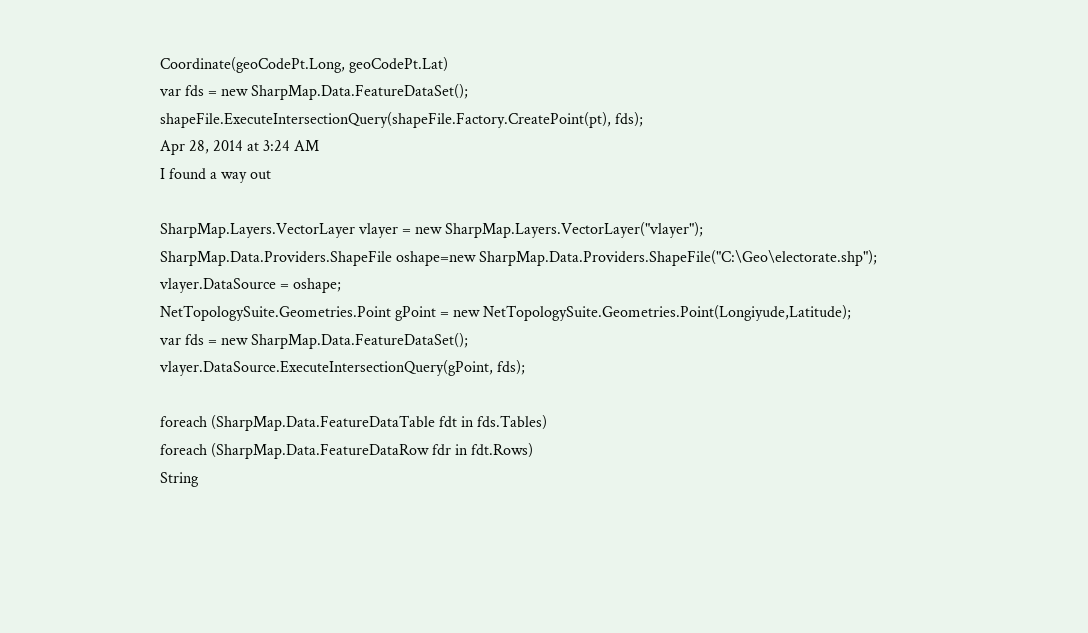Coordinate(geoCodePt.Long, geoCodePt.Lat)
var fds = new SharpMap.Data.FeatureDataSet();
shapeFile.ExecuteIntersectionQuery(shapeFile.Factory.CreatePoint(pt), fds);
Apr 28, 2014 at 3:24 AM
I found a way out

SharpMap.Layers.VectorLayer vlayer = new SharpMap.Layers.VectorLayer("vlayer");
SharpMap.Data.Providers.ShapeFile oshape=new SharpMap.Data.Providers.ShapeFile("C:\Geo\electorate.shp");
vlayer.DataSource = oshape;
NetTopologySuite.Geometries.Point gPoint = new NetTopologySuite.Geometries.Point(Longiyude,Latitude);
var fds = new SharpMap.Data.FeatureDataSet();
vlayer.DataSource.ExecuteIntersectionQuery(gPoint, fds);

foreach (SharpMap.Data.FeatureDataTable fdt in fds.Tables)
foreach (SharpMap.Data.FeatureDataRow fdr in fdt.Rows)
String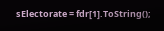sElectorate = fdr[1].ToString();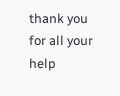thank you for all your help